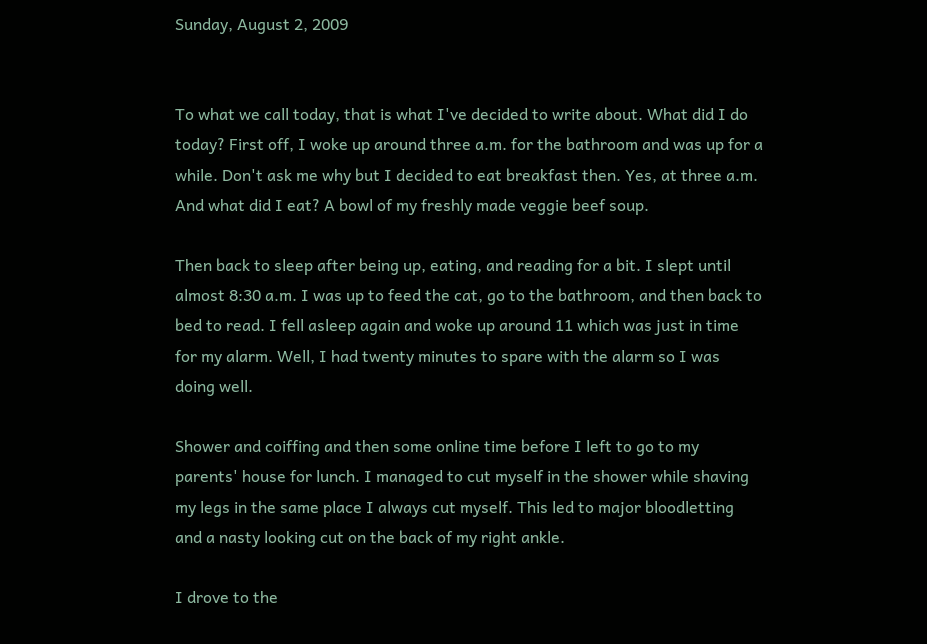Sunday, August 2, 2009


To what we call today, that is what I've decided to write about. What did I do today? First off, I woke up around three a.m. for the bathroom and was up for a while. Don't ask me why but I decided to eat breakfast then. Yes, at three a.m. And what did I eat? A bowl of my freshly made veggie beef soup.

Then back to sleep after being up, eating, and reading for a bit. I slept until almost 8:30 a.m. I was up to feed the cat, go to the bathroom, and then back to bed to read. I fell asleep again and woke up around 11 which was just in time for my alarm. Well, I had twenty minutes to spare with the alarm so I was doing well.

Shower and coiffing and then some online time before I left to go to my parents' house for lunch. I managed to cut myself in the shower while shaving my legs in the same place I always cut myself. This led to major bloodletting and a nasty looking cut on the back of my right ankle.

I drove to the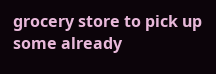grocery store to pick up some already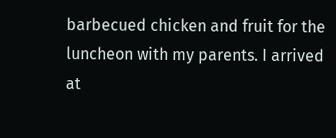barbecued chicken and fruit for the luncheon with my parents. I arrived at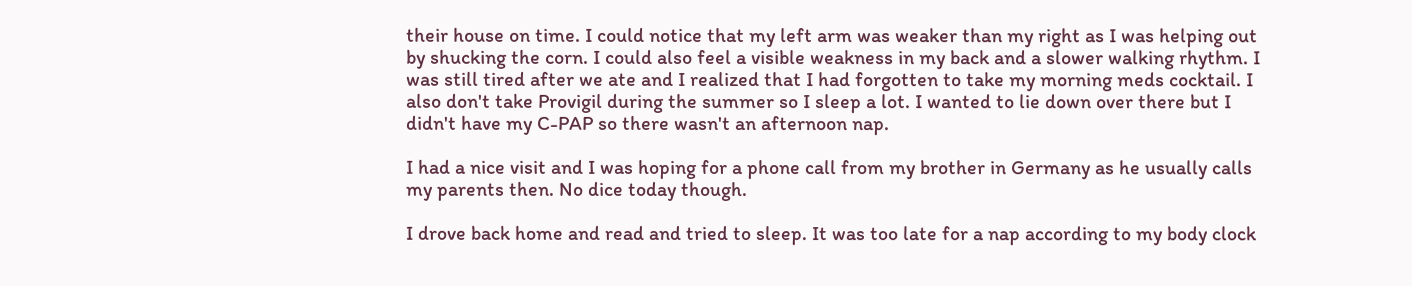their house on time. I could notice that my left arm was weaker than my right as I was helping out by shucking the corn. I could also feel a visible weakness in my back and a slower walking rhythm. I was still tired after we ate and I realized that I had forgotten to take my morning meds cocktail. I also don't take Provigil during the summer so I sleep a lot. I wanted to lie down over there but I didn't have my C-PAP so there wasn't an afternoon nap.

I had a nice visit and I was hoping for a phone call from my brother in Germany as he usually calls my parents then. No dice today though.

I drove back home and read and tried to sleep. It was too late for a nap according to my body clock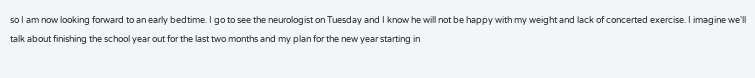so I am now looking forward to an early bedtime. I go to see the neurologist on Tuesday and I know he will not be happy with my weight and lack of concerted exercise. I imagine we'll talk about finishing the school year out for the last two months and my plan for the new year starting in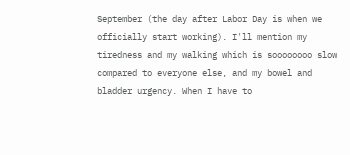September (the day after Labor Day is when we officially start working). I'll mention my tiredness and my walking which is soooooooo slow compared to everyone else, and my bowel and bladder urgency. When I have to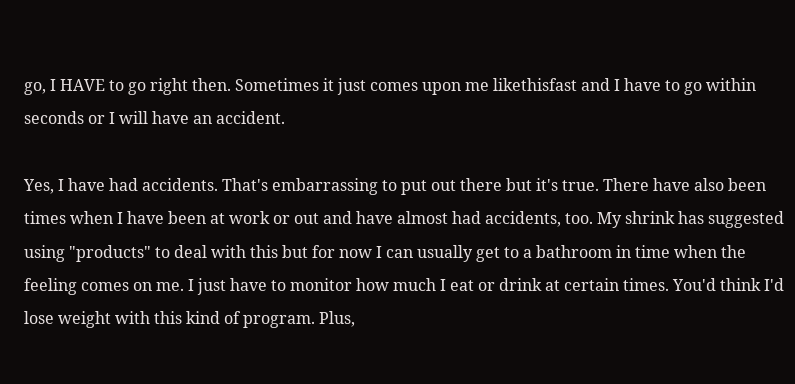go, I HAVE to go right then. Sometimes it just comes upon me likethisfast and I have to go within seconds or I will have an accident.

Yes, I have had accidents. That's embarrassing to put out there but it's true. There have also been times when I have been at work or out and have almost had accidents, too. My shrink has suggested using "products" to deal with this but for now I can usually get to a bathroom in time when the feeling comes on me. I just have to monitor how much I eat or drink at certain times. You'd think I'd lose weight with this kind of program. Plus,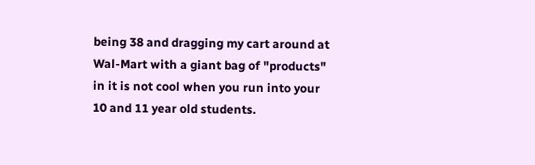being 38 and dragging my cart around at Wal-Mart with a giant bag of "products" in it is not cool when you run into your 10 and 11 year old students.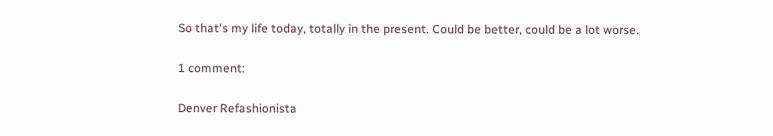So that's my life today, totally in the present. Could be better, could be a lot worse.

1 comment:

Denver Refashionista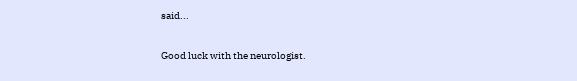said...

Good luck with the neurologist.